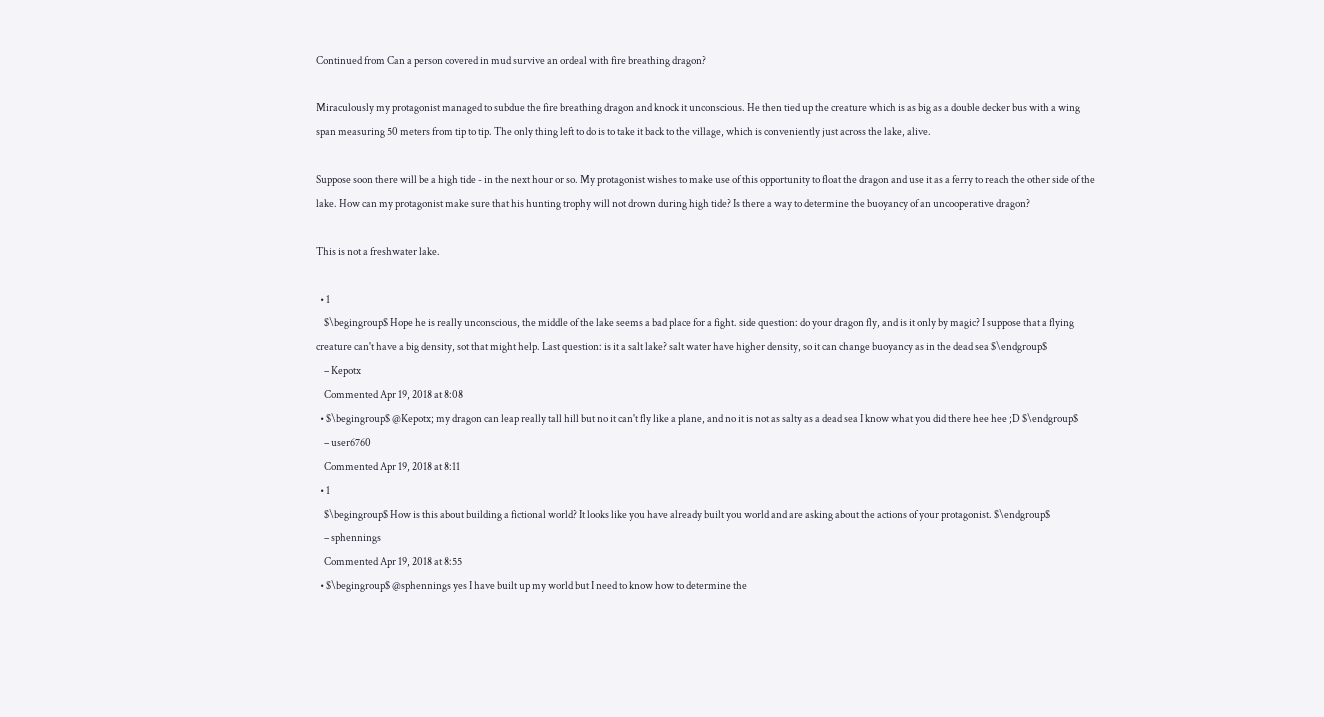Continued from Can a person covered in mud survive an ordeal with fire breathing dragon?

Miraculously my protagonist managed to subdue the fire breathing dragon and knock it unconscious. He then tied up the creature which is as big as a double decker bus with a wing span measuring 50 meters from tip to tip. The only thing left to do is to take it back to the village, which is conveniently just across the lake, alive.

Suppose soon there will be a high tide - in the next hour or so. My protagonist wishes to make use of this opportunity to float the dragon and use it as a ferry to reach the other side of the lake. How can my protagonist make sure that his hunting trophy will not drown during high tide? Is there a way to determine the buoyancy of an uncooperative dragon?

This is not a freshwater lake.

  • 1
    $\begingroup$ Hope he is really unconscious, the middle of the lake seems a bad place for a fight. side question: do your dragon fly, and is it only by magic? I suppose that a flying creature can't have a big density, sot that might help. Last question: is it a salt lake? salt water have higher density, so it can change buoyancy as in the dead sea $\endgroup$
    – Kepotx
    Commented Apr 19, 2018 at 8:08
  • $\begingroup$ @Kepotx; my dragon can leap really tall hill but no it can't fly like a plane, and no it is not as salty as a dead sea I know what you did there hee hee ;D $\endgroup$
    – user6760
    Commented Apr 19, 2018 at 8:11
  • 1
    $\begingroup$ How is this about building a fictional world? It looks like you have already built you world and are asking about the actions of your protagonist. $\endgroup$
    – sphennings
    Commented Apr 19, 2018 at 8:55
  • $\begingroup$ @sphennings yes I have built up my world but I need to know how to determine the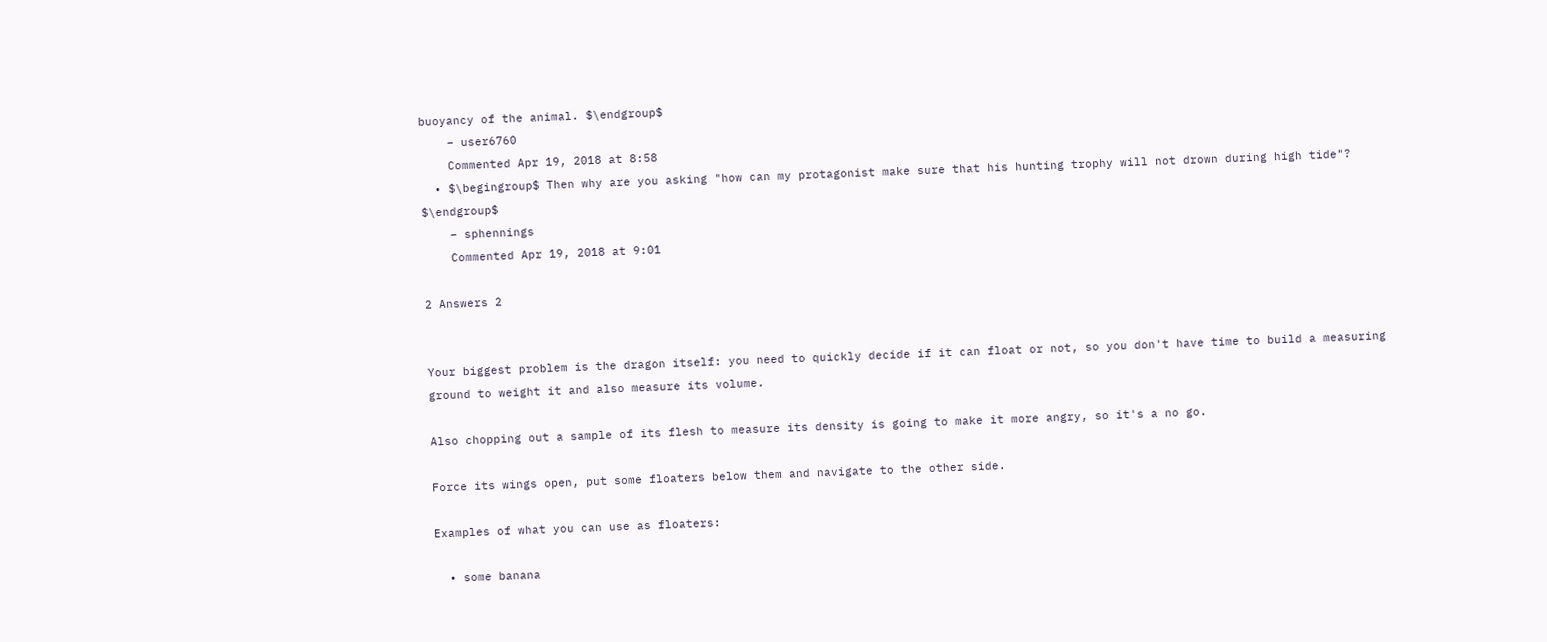buoyancy of the animal. $\endgroup$
    – user6760
    Commented Apr 19, 2018 at 8:58
  • $\begingroup$ Then why are you asking "how can my protagonist make sure that his hunting trophy will not drown during high tide"? $\endgroup$
    – sphennings
    Commented Apr 19, 2018 at 9:01

2 Answers 2


Your biggest problem is the dragon itself: you need to quickly decide if it can float or not, so you don't have time to build a measuring ground to weight it and also measure its volume.

Also chopping out a sample of its flesh to measure its density is going to make it more angry, so it's a no go.

Force its wings open, put some floaters below them and navigate to the other side.

Examples of what you can use as floaters:

  • some banana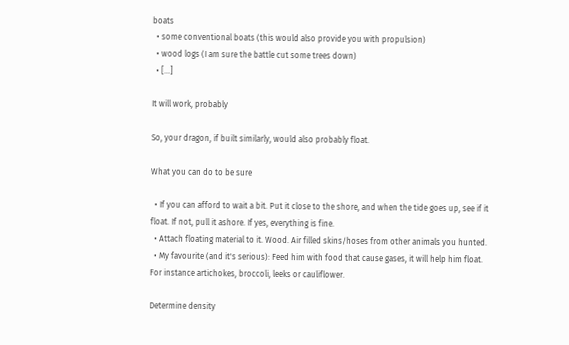boats
  • some conventional boats (this would also provide you with propulsion)
  • wood logs (I am sure the battle cut some trees down)
  • [...]

It will work, probably

So, your dragon, if built similarly, would also probably float.

What you can do to be sure

  • If you can afford to wait a bit. Put it close to the shore, and when the tide goes up, see if it float. If not, pull it ashore. If yes, everything is fine.
  • Attach floating material to it. Wood. Air filled skins/hoses from other animals you hunted.
  • My favourite (and it's serious): Feed him with food that cause gases, it will help him float. For instance artichokes, broccoli, leeks or cauliflower.

Determine density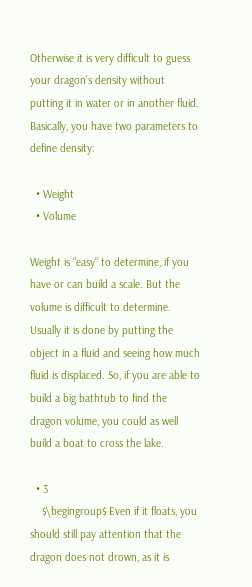Otherwise it is very difficult to guess your dragon’s density without putting it in water or in another fluid. Basically, you have two parameters to define density:

  • Weight
  • Volume

Weight is “easy” to determine, if you have or can build a scale. But the volume is difficult to determine. Usually it is done by putting the object in a fluid and seeing how much fluid is displaced. So, if you are able to build a big bathtub to find the dragon volume, you could as well build a boat to cross the lake.

  • 3
    $\begingroup$ Even if it floats, you should still pay attention that the dragon does not drown, as it is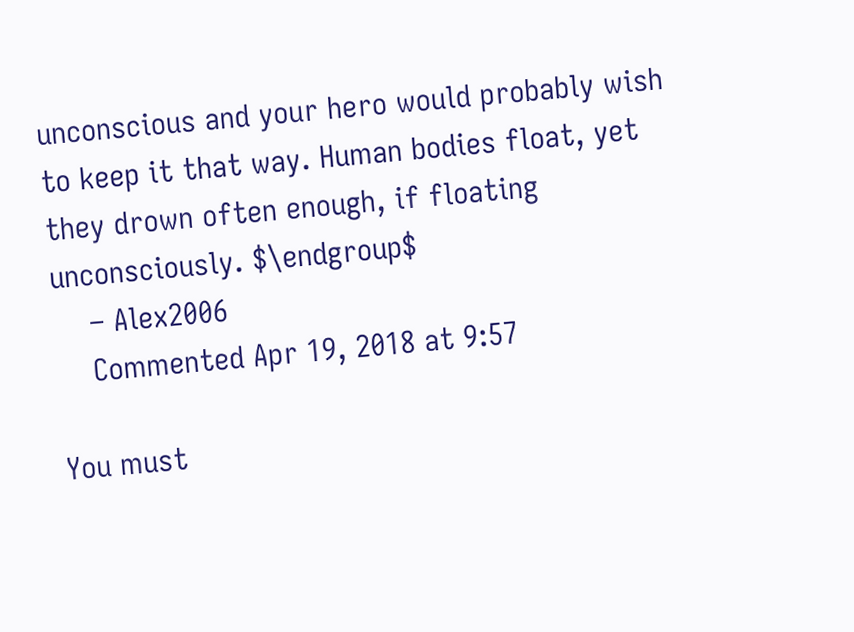unconscious and your hero would probably wish to keep it that way. Human bodies float, yet they drown often enough, if floating unconsciously. $\endgroup$
    – Alex2006
    Commented Apr 19, 2018 at 9:57

You must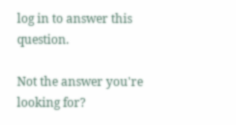log in to answer this question.

Not the answer you're looking for?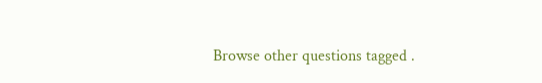Browse other questions tagged .